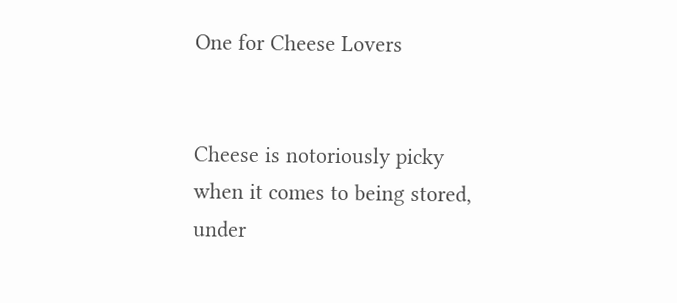One for Cheese Lovers


Cheese is notoriously picky when it comes to being stored, under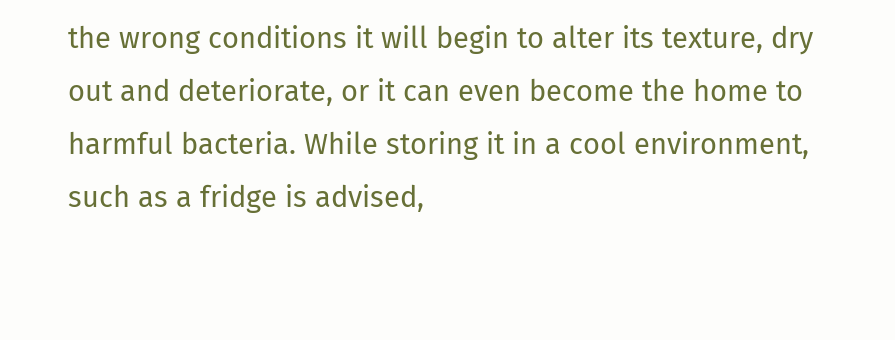the wrong conditions it will begin to alter its texture, dry out and deteriorate, or it can even become the home to harmful bacteria. While storing it in a cool environment, such as a fridge is advised,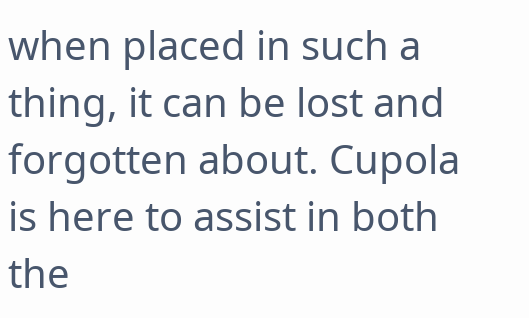when placed in such a thing, it can be lost and forgotten about. Cupola is here to assist in both the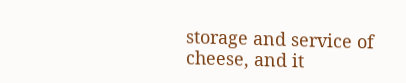storage and service of cheese, and it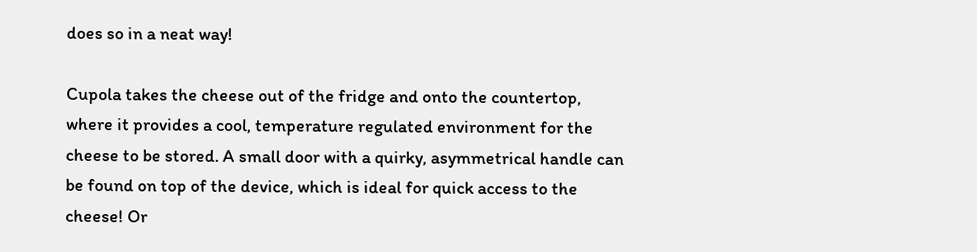does so in a neat way!

Cupola takes the cheese out of the fridge and onto the countertop, where it provides a cool, temperature regulated environment for the cheese to be stored. A small door with a quirky, asymmetrical handle can be found on top of the device, which is ideal for quick access to the cheese! Or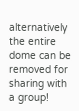alternatively the entire dome can be removed for sharing with a group!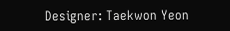Designer: Taekwon Yeon